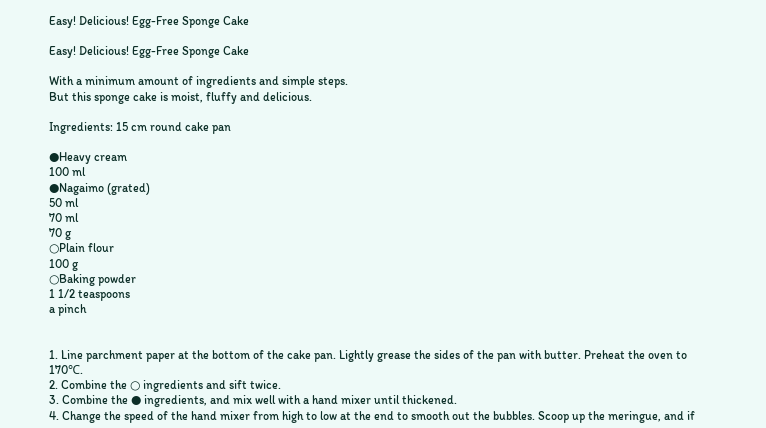Easy! Delicious! Egg-Free Sponge Cake

Easy! Delicious! Egg-Free Sponge Cake

With a minimum amount of ingredients and simple steps.
But this sponge cake is moist, fluffy and delicious.

Ingredients: 15 cm round cake pan

●Heavy cream
100 ml
●Nagaimo (grated)
50 ml
70 ml
70 g
○Plain flour
100 g
○Baking powder
1 1/2 teaspoons
a pinch


1. Line parchment paper at the bottom of the cake pan. Lightly grease the sides of the pan with butter. Preheat the oven to 170℃.
2. Combine the ○ ingredients and sift twice.
3. Combine the ● ingredients, and mix well with a hand mixer until thickened.
4. Change the speed of the hand mixer from high to low at the end to smooth out the bubbles. Scoop up the meringue, and if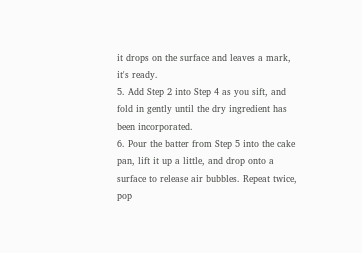it drops on the surface and leaves a mark, it's ready.
5. Add Step 2 into Step 4 as you sift, and fold in gently until the dry ingredient has been incorporated.
6. Pour the batter from Step 5 into the cake pan, lift it up a little, and drop onto a surface to release air bubbles. Repeat twice, pop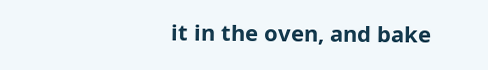it in the oven, and bake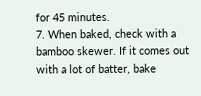for 45 minutes.
7. When baked, check with a bamboo skewer. If it comes out with a lot of batter, bake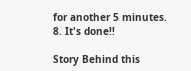for another 5 minutes.
8. It's done!!

Story Behind this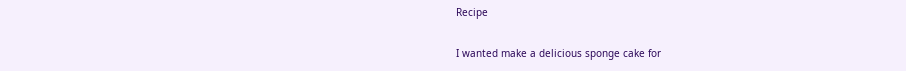Recipe

I wanted make a delicious sponge cake for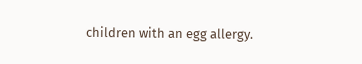children with an egg allergy.